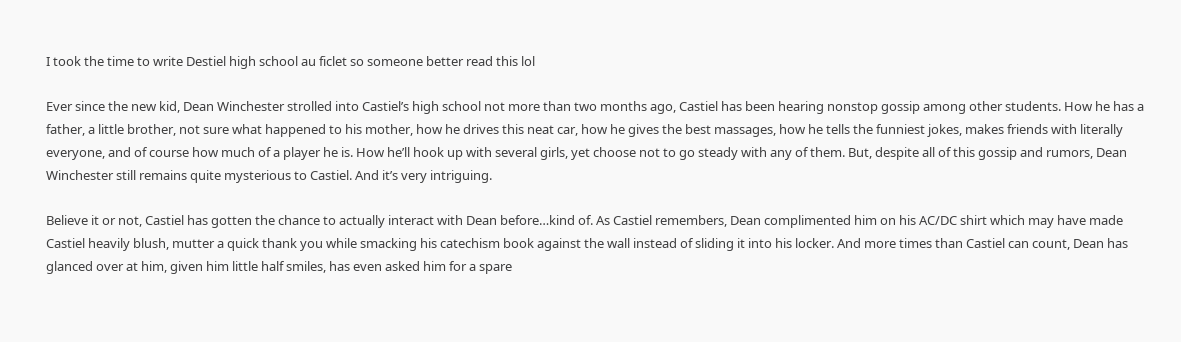I took the time to write Destiel high school au ficlet so someone better read this lol

Ever since the new kid, Dean Winchester strolled into Castiel’s high school not more than two months ago, Castiel has been hearing nonstop gossip among other students. How he has a father, a little brother, not sure what happened to his mother, how he drives this neat car, how he gives the best massages, how he tells the funniest jokes, makes friends with literally everyone, and of course how much of a player he is. How he’ll hook up with several girls, yet choose not to go steady with any of them. But, despite all of this gossip and rumors, Dean Winchester still remains quite mysterious to Castiel. And it’s very intriguing.

Believe it or not, Castiel has gotten the chance to actually interact with Dean before…kind of. As Castiel remembers, Dean complimented him on his AC/DC shirt which may have made Castiel heavily blush, mutter a quick thank you while smacking his catechism book against the wall instead of sliding it into his locker. And more times than Castiel can count, Dean has glanced over at him, given him little half smiles, has even asked him for a spare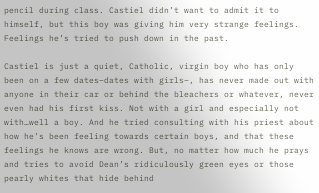pencil during class. Castiel didn’t want to admit it to himself, but this boy was giving him very strange feelings. Feelings he’s tried to push down in the past.

Castiel is just a quiet, Catholic, virgin boy who has only been on a few dates–dates with girls–, has never made out with anyone in their car or behind the bleachers or whatever, never even had his first kiss. Not with a girl and especially not with…well a boy. And he tried consulting with his priest about how he’s been feeling towards certain boys, and that these feelings he knows are wrong. But, no matter how much he prays and tries to avoid Dean’s ridiculously green eyes or those pearly whites that hide behind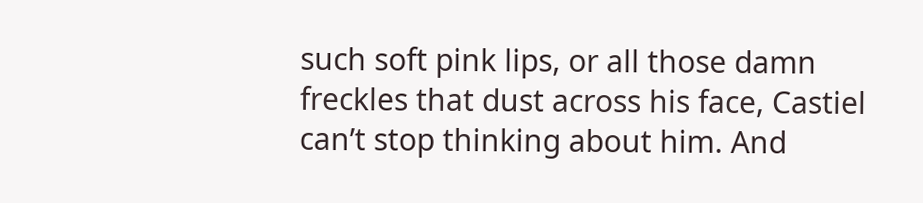such soft pink lips, or all those damn freckles that dust across his face, Castiel can’t stop thinking about him. And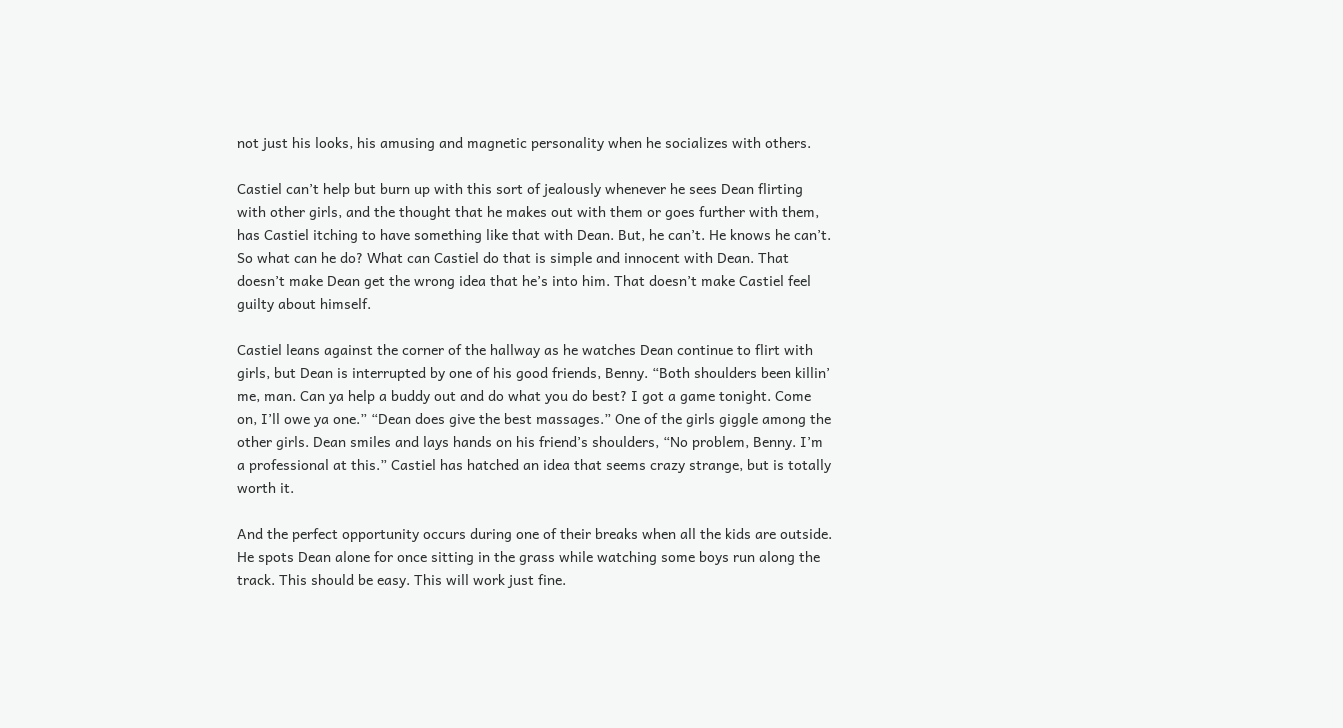not just his looks, his amusing and magnetic personality when he socializes with others.

Castiel can’t help but burn up with this sort of jealously whenever he sees Dean flirting with other girls, and the thought that he makes out with them or goes further with them, has Castiel itching to have something like that with Dean. But, he can’t. He knows he can’t. So what can he do? What can Castiel do that is simple and innocent with Dean. That doesn’t make Dean get the wrong idea that he’s into him. That doesn’t make Castiel feel guilty about himself.

Castiel leans against the corner of the hallway as he watches Dean continue to flirt with girls, but Dean is interrupted by one of his good friends, Benny. “Both shoulders been killin’ me, man. Can ya help a buddy out and do what you do best? I got a game tonight. Come on, I’ll owe ya one.” “Dean does give the best massages.” One of the girls giggle among the other girls. Dean smiles and lays hands on his friend’s shoulders, “No problem, Benny. I’m a professional at this.” Castiel has hatched an idea that seems crazy strange, but is totally worth it.

And the perfect opportunity occurs during one of their breaks when all the kids are outside. He spots Dean alone for once sitting in the grass while watching some boys run along the track. This should be easy. This will work just fine.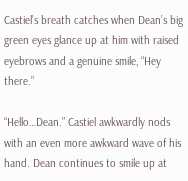Castiel’s breath catches when Dean’s big green eyes glance up at him with raised eyebrows and a genuine smile, “Hey there.”

“Hello…Dean.” Castiel awkwardly nods with an even more awkward wave of his hand. Dean continues to smile up at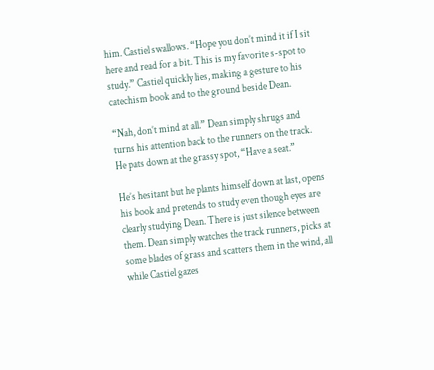him. Castiel swallows. “Hope you don’t mind it if I sit here and read for a bit. This is my favorite s-spot to study.” Castiel quickly lies, making a gesture to his catechism book and to the ground beside Dean.

“Nah, don’t mind at all.” Dean simply shrugs and turns his attention back to the runners on the track. He pats down at the grassy spot, “Have a seat.”

He’s hesitant but he plants himself down at last, opens his book and pretends to study even though eyes are clearly studying Dean. There is just silence between them. Dean simply watches the track runners, picks at some blades of grass and scatters them in the wind, all while Castiel gazes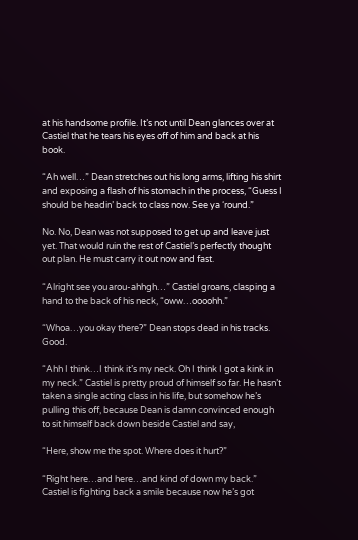at his handsome profile. It’s not until Dean glances over at Castiel that he tears his eyes off of him and back at his book.

“Ah well…” Dean stretches out his long arms, lifting his shirt and exposing a flash of his stomach in the process, “Guess I should be headin’ back to class now. See ya ‘round.”

No. No, Dean was not supposed to get up and leave just yet. That would ruin the rest of Castiel’s perfectly thought out plan. He must carry it out now and fast.

“Alright see you arou-ahhgh…” Castiel groans, clasping a hand to the back of his neck, “oww…oooohh.”

“Whoa…you okay there?” Dean stops dead in his tracks. Good.

“Ahh I think…I think it’s my neck. Oh I think I got a kink in my neck.” Castiel is pretty proud of himself so far. He hasn’t taken a single acting class in his life, but somehow he’s pulling this off, because Dean is damn convinced enough to sit himself back down beside Castiel and say,

“Here, show me the spot. Where does it hurt?”

“Right here…and here…and kind of down my back.” Castiel is fighting back a smile because now he’s got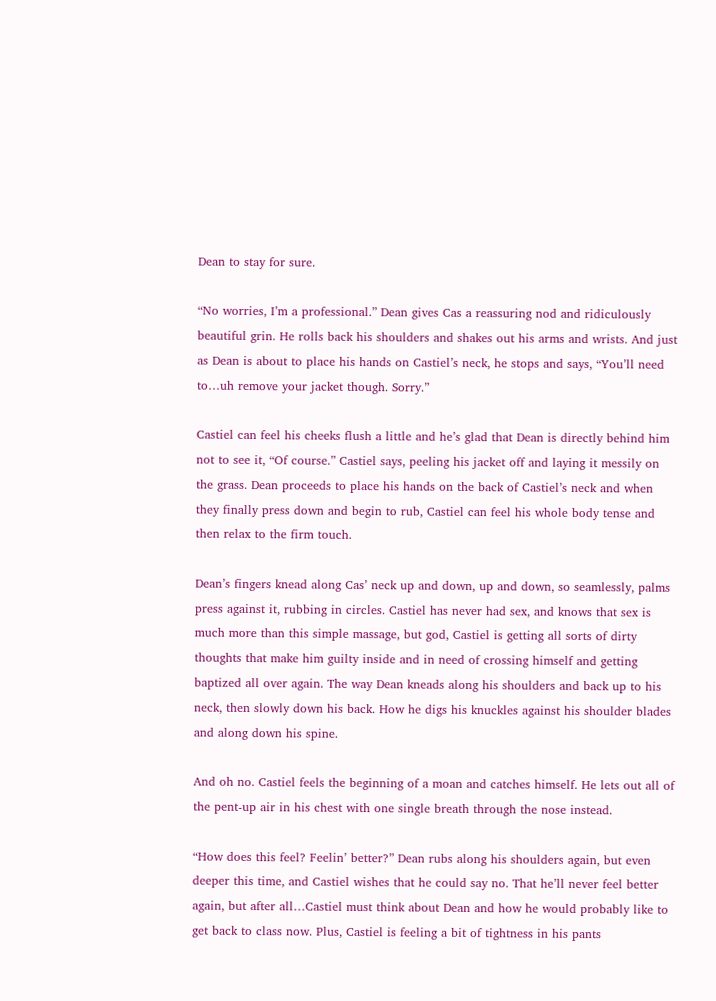Dean to stay for sure.

“No worries, I’m a professional.” Dean gives Cas a reassuring nod and ridiculously beautiful grin. He rolls back his shoulders and shakes out his arms and wrists. And just as Dean is about to place his hands on Castiel’s neck, he stops and says, “You’ll need to…uh remove your jacket though. Sorry.”

Castiel can feel his cheeks flush a little and he’s glad that Dean is directly behind him not to see it, “Of course.” Castiel says, peeling his jacket off and laying it messily on the grass. Dean proceeds to place his hands on the back of Castiel’s neck and when they finally press down and begin to rub, Castiel can feel his whole body tense and then relax to the firm touch.

Dean’s fingers knead along Cas’ neck up and down, up and down, so seamlessly, palms press against it, rubbing in circles. Castiel has never had sex, and knows that sex is much more than this simple massage, but god, Castiel is getting all sorts of dirty thoughts that make him guilty inside and in need of crossing himself and getting baptized all over again. The way Dean kneads along his shoulders and back up to his neck, then slowly down his back. How he digs his knuckles against his shoulder blades and along down his spine.

And oh no. Castiel feels the beginning of a moan and catches himself. He lets out all of the pent-up air in his chest with one single breath through the nose instead.

“How does this feel? Feelin’ better?” Dean rubs along his shoulders again, but even deeper this time, and Castiel wishes that he could say no. That he’ll never feel better again, but after all…Castiel must think about Dean and how he would probably like to get back to class now. Plus, Castiel is feeling a bit of tightness in his pants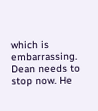which is embarrassing. Dean needs to stop now. He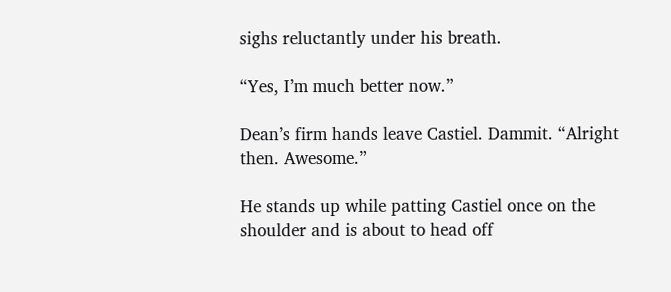sighs reluctantly under his breath.

“Yes, I’m much better now.”

Dean’s firm hands leave Castiel. Dammit. “Alright then. Awesome.”

He stands up while patting Castiel once on the shoulder and is about to head off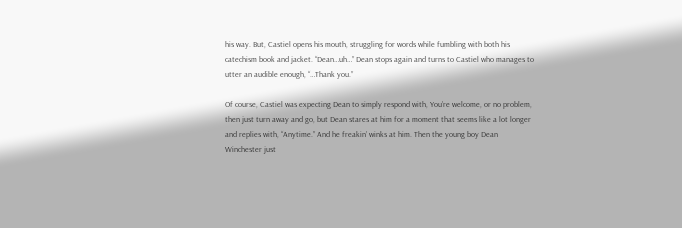his way. But, Castiel opens his mouth, struggling for words while fumbling with both his catechism book and jacket. “Dean…uh…” Dean stops again and turns to Castiel who manages to utter an audible enough, “…Thank you.”

Of course, Castiel was expecting Dean to simply respond with, You’re welcome, or no problem, then just turn away and go, but Dean stares at him for a moment that seems like a lot longer and replies with, “Anytime.” And he freakin’ winks at him. Then the young boy Dean Winchester just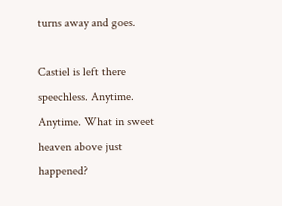turns away and goes.

Castiel is left there speechless. Anytime. Anytime. What in sweet heaven above just happened?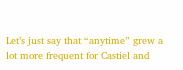Let’s just say that “anytime” grew a lot more frequent for Castiel and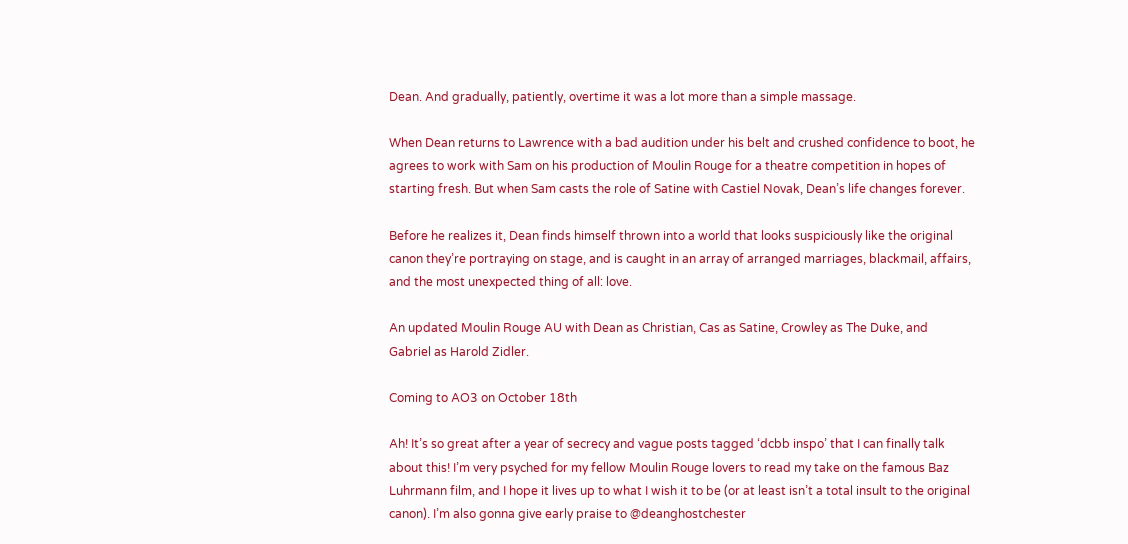Dean. And gradually, patiently, overtime it was a lot more than a simple massage.

When Dean returns to Lawrence with a bad audition under his belt and crushed confidence to boot, he agrees to work with Sam on his production of Moulin Rouge for a theatre competition in hopes of starting fresh. But when Sam casts the role of Satine with Castiel Novak, Dean’s life changes forever.

Before he realizes it, Dean finds himself thrown into a world that looks suspiciously like the original canon they’re portraying on stage, and is caught in an array of arranged marriages, blackmail, affairs, and the most unexpected thing of all: love.

An updated Moulin Rouge AU with Dean as Christian, Cas as Satine, Crowley as The Duke, and
Gabriel as Harold Zidler.

Coming to AO3 on October 18th

Ah! It’s so great after a year of secrecy and vague posts tagged ‘dcbb inspo’ that I can finally talk about this! I’m very psyched for my fellow Moulin Rouge lovers to read my take on the famous Baz Luhrmann film, and I hope it lives up to what I wish it to be (or at least isn’t a total insult to the original canon). I’m also gonna give early praise to @deanghostchester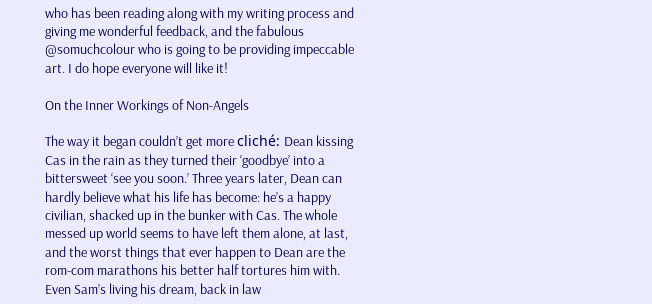who has been reading along with my writing process and giving me wonderful feedback, and the fabulous @somuchcolour who is going to be providing impeccable art. I do hope everyone will like it!

On the Inner Workings of Non-Angels

The way it began couldn’t get more cliché: Dean kissing Cas in the rain as they turned their ‘goodbye’ into a bittersweet ‘see you soon.’ Three years later, Dean can hardly believe what his life has become: he’s a happy civilian, shacked up in the bunker with Cas. The whole messed up world seems to have left them alone, at last, and the worst things that ever happen to Dean are the rom-com marathons his better half tortures him with. Even Sam’s living his dream, back in law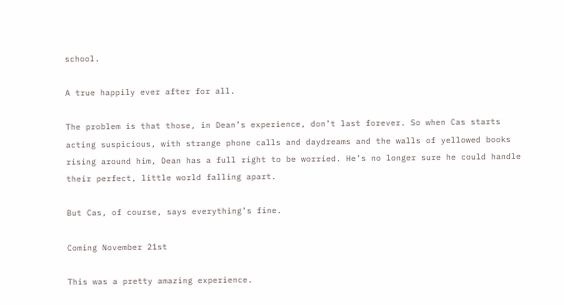school.

A true happily ever after for all.

The problem is that those, in Dean’s experience, don’t last forever. So when Cas starts acting suspicious, with strange phone calls and daydreams and the walls of yellowed books rising around him, Dean has a full right to be worried. He’s no longer sure he could handle their perfect, little world falling apart.

But Cas, of course, says everything’s fine.

Coming November 21st

This was a pretty amazing experience.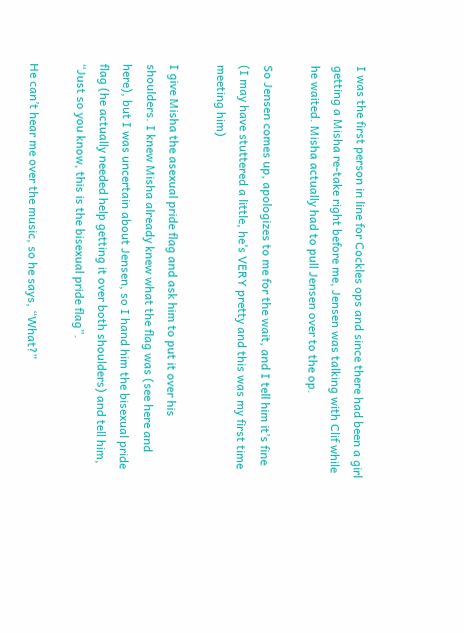I was the first person in line for Cockles ops and since there had been a girl getting a Misha re-take right before me, Jensen was talking with Clif while he waited. Misha actually had to pull Jensen over to the op.

So Jensen comes up, apologizes to me for the wait, and I tell him it’s fine (I may have stuttered a little, he’s VERY pretty and this was my first time meeting him)

I give Misha the asexual pride flag and ask him to put it over his shoulders. I knew Misha already knew what the flag was (see here and here), but I was uncertain about Jensen, so I hand him the bisexual pride flag (he actually needed help getting it over both shoulders) and tell him, “Just so you know, this is the bisexual pride flag”.

He can’t hear me over the music, so he says, “What?”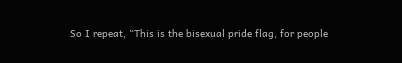So I repeat, “This is the bisexual pride flag, for people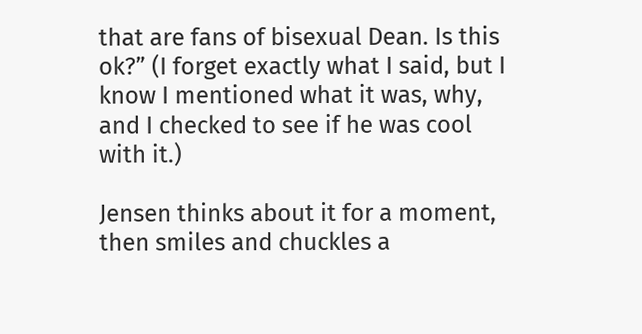that are fans of bisexual Dean. Is this ok?” (I forget exactly what I said, but I know I mentioned what it was, why, and I checked to see if he was cool with it.)

Jensen thinks about it for a moment, then smiles and chuckles a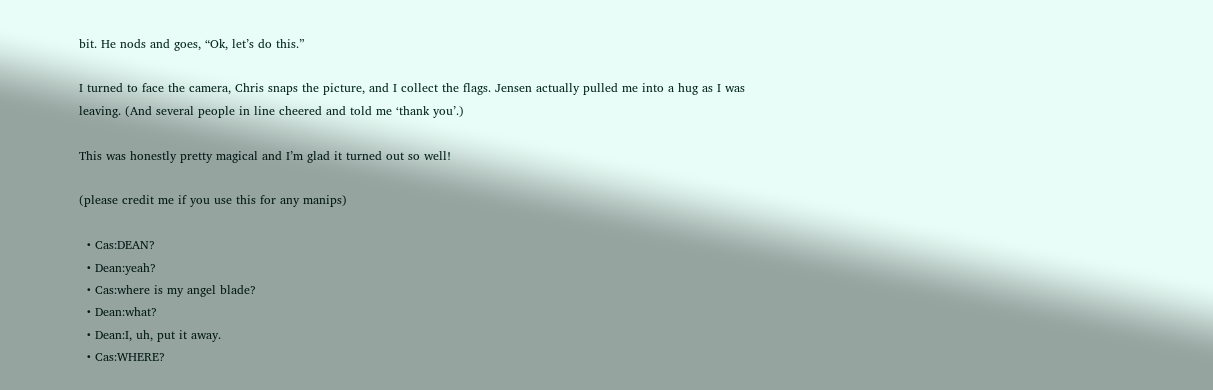bit. He nods and goes, “Ok, let’s do this.”

I turned to face the camera, Chris snaps the picture, and I collect the flags. Jensen actually pulled me into a hug as I was leaving. (And several people in line cheered and told me ‘thank you’.)

This was honestly pretty magical and I’m glad it turned out so well!

(please credit me if you use this for any manips)

  • Cas:DEAN?
  • Dean:yeah?
  • Cas:where is my angel blade?
  • Dean:what?
  • Dean:I, uh, put it away.
  • Cas:WHERE?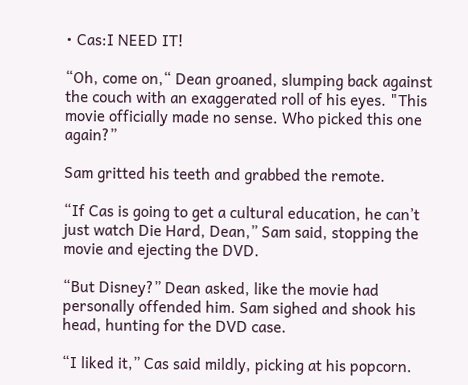• Cas:I NEED IT!

“Oh, come on,“ Dean groaned, slumping back against the couch with an exaggerated roll of his eyes. "This movie officially made no sense. Who picked this one again?”

Sam gritted his teeth and grabbed the remote.

“If Cas is going to get a cultural education, he can’t just watch Die Hard, Dean,” Sam said, stopping the movie and ejecting the DVD.

“But Disney?” Dean asked, like the movie had personally offended him. Sam sighed and shook his head, hunting for the DVD case.

“I liked it,” Cas said mildly, picking at his popcorn.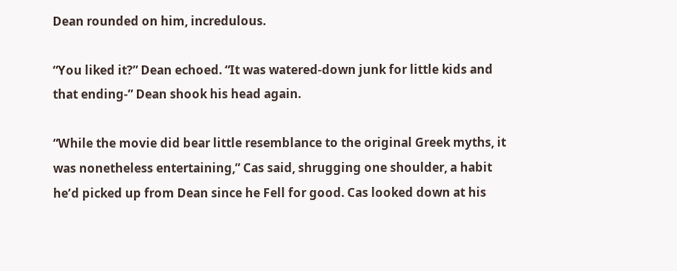Dean rounded on him, incredulous.

“You liked it?” Dean echoed. “It was watered-down junk for little kids and that ending-” Dean shook his head again.

“While the movie did bear little resemblance to the original Greek myths, it was nonetheless entertaining,” Cas said, shrugging one shoulder, a habit he’d picked up from Dean since he Fell for good. Cas looked down at his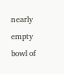nearly empty bowl of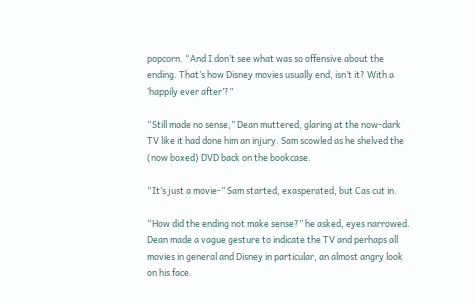popcorn. “And I don’t see what was so offensive about the ending. That’s how Disney movies usually end, isn’t it? With a ‘happily ever after’?”

“Still made no sense,” Dean muttered, glaring at the now-dark TV like it had done him an injury. Sam scowled as he shelved the (now boxed) DVD back on the bookcase.

“It’s just a movie-” Sam started, exasperated, but Cas cut in.

“How did the ending not make sense?” he asked, eyes narrowed. Dean made a vague gesture to indicate the TV and perhaps all movies in general and Disney in particular, an almost angry look on his face.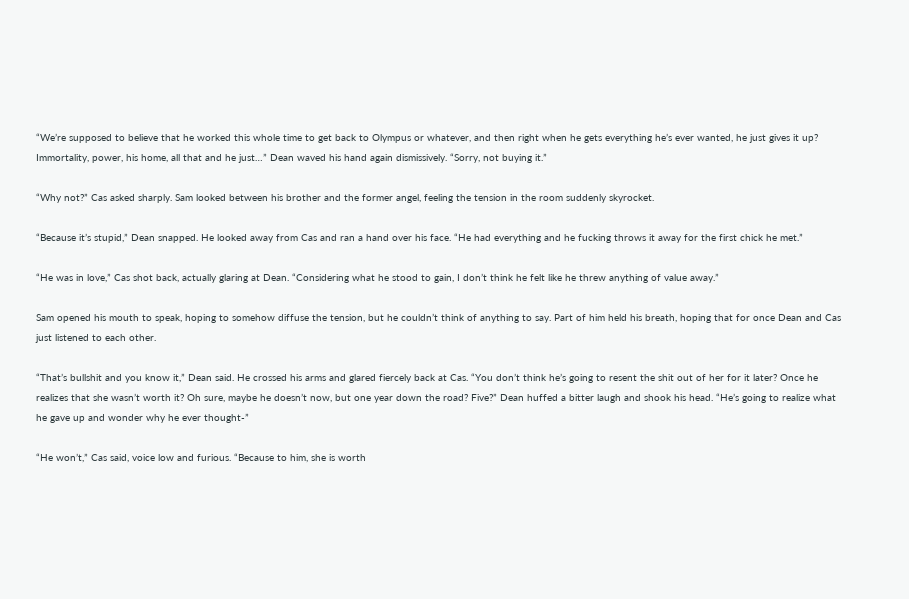“We’re supposed to believe that he worked this whole time to get back to Olympus or whatever, and then right when he gets everything he’s ever wanted, he just gives it up? Immortality, power, his home, all that and he just…” Dean waved his hand again dismissively. “Sorry, not buying it.”

“Why not?” Cas asked sharply. Sam looked between his brother and the former angel, feeling the tension in the room suddenly skyrocket.

“Because it’s stupid,” Dean snapped. He looked away from Cas and ran a hand over his face. “He had everything and he fucking throws it away for the first chick he met.”

“He was in love,” Cas shot back, actually glaring at Dean. “Considering what he stood to gain, I don’t think he felt like he threw anything of value away.”

Sam opened his mouth to speak, hoping to somehow diffuse the tension, but he couldn’t think of anything to say. Part of him held his breath, hoping that for once Dean and Cas just listened to each other.

“That’s bullshit and you know it,” Dean said. He crossed his arms and glared fiercely back at Cas. “You don’t think he’s going to resent the shit out of her for it later? Once he realizes that she wasn’t worth it? Oh sure, maybe he doesn’t now, but one year down the road? Five?” Dean huffed a bitter laugh and shook his head. “He’s going to realize what he gave up and wonder why he ever thought-”

“He won’t,” Cas said, voice low and furious. “Because to him, she is worth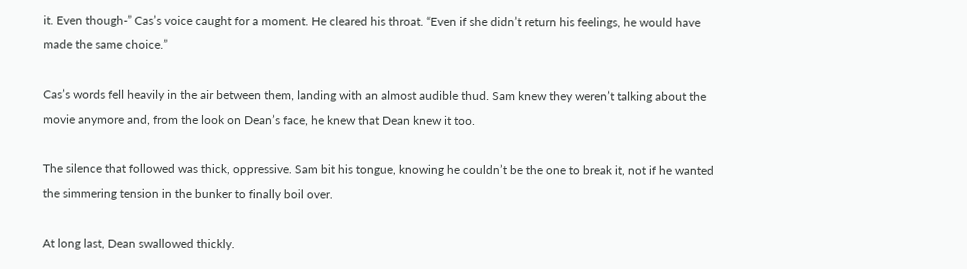it. Even though-” Cas’s voice caught for a moment. He cleared his throat. “Even if she didn’t return his feelings, he would have made the same choice.”

Cas’s words fell heavily in the air between them, landing with an almost audible thud. Sam knew they weren’t talking about the movie anymore and, from the look on Dean’s face, he knew that Dean knew it too.

The silence that followed was thick, oppressive. Sam bit his tongue, knowing he couldn’t be the one to break it, not if he wanted the simmering tension in the bunker to finally boil over.

At long last, Dean swallowed thickly.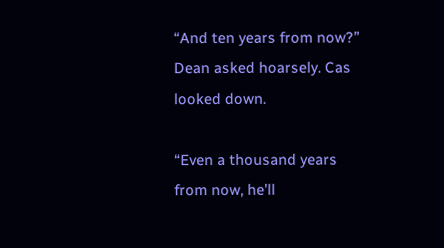“And ten years from now?” Dean asked hoarsely. Cas looked down.

“Even a thousand years from now, he’ll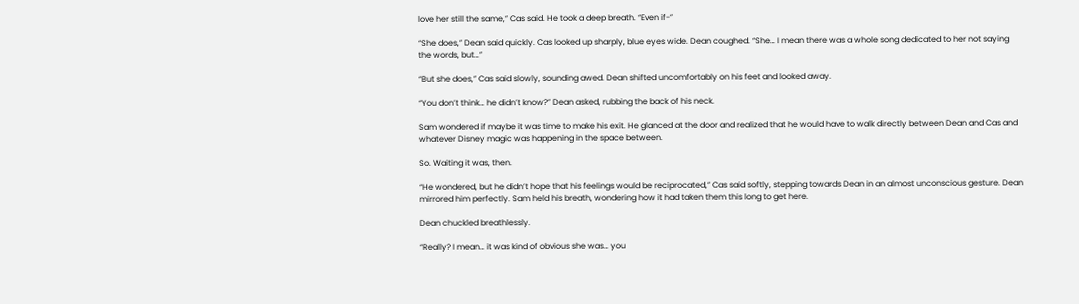love her still the same,” Cas said. He took a deep breath. “Even if-”

“She does,” Dean said quickly. Cas looked up sharply, blue eyes wide. Dean coughed. “She… I mean there was a whole song dedicated to her not saying the words, but…”

“But she does,” Cas said slowly, sounding awed. Dean shifted uncomfortably on his feet and looked away.

“You don’t think… he didn’t know?” Dean asked, rubbing the back of his neck.

Sam wondered if maybe it was time to make his exit. He glanced at the door and realized that he would have to walk directly between Dean and Cas and whatever Disney magic was happening in the space between.

So. Waiting it was, then.

“He wondered, but he didn’t hope that his feelings would be reciprocated,” Cas said softly, stepping towards Dean in an almost unconscious gesture. Dean mirrored him perfectly. Sam held his breath, wondering how it had taken them this long to get here.

Dean chuckled breathlessly.

“Really? I mean… it was kind of obvious she was… you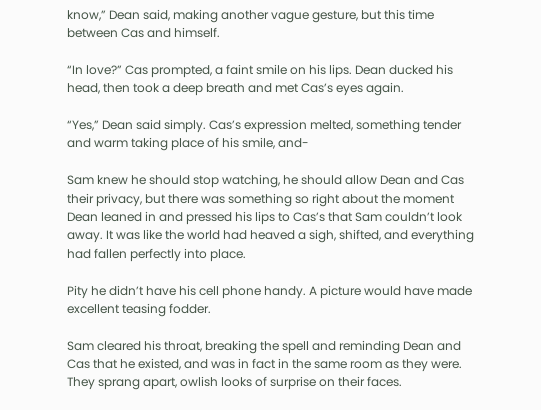know,” Dean said, making another vague gesture, but this time between Cas and himself.

“In love?” Cas prompted, a faint smile on his lips. Dean ducked his head, then took a deep breath and met Cas’s eyes again.

“Yes,” Dean said simply. Cas’s expression melted, something tender and warm taking place of his smile, and-

Sam knew he should stop watching, he should allow Dean and Cas their privacy, but there was something so right about the moment Dean leaned in and pressed his lips to Cas’s that Sam couldn’t look away. It was like the world had heaved a sigh, shifted, and everything had fallen perfectly into place.

Pity he didn’t have his cell phone handy. A picture would have made excellent teasing fodder.

Sam cleared his throat, breaking the spell and reminding Dean and Cas that he existed, and was in fact in the same room as they were. They sprang apart, owlish looks of surprise on their faces.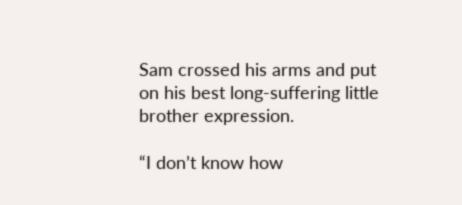Sam crossed his arms and put on his best long-suffering little brother expression.

“I don’t know how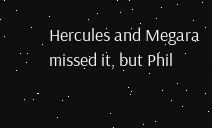Hercules and Megara missed it, but Phil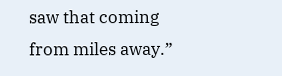saw that coming from miles away.”